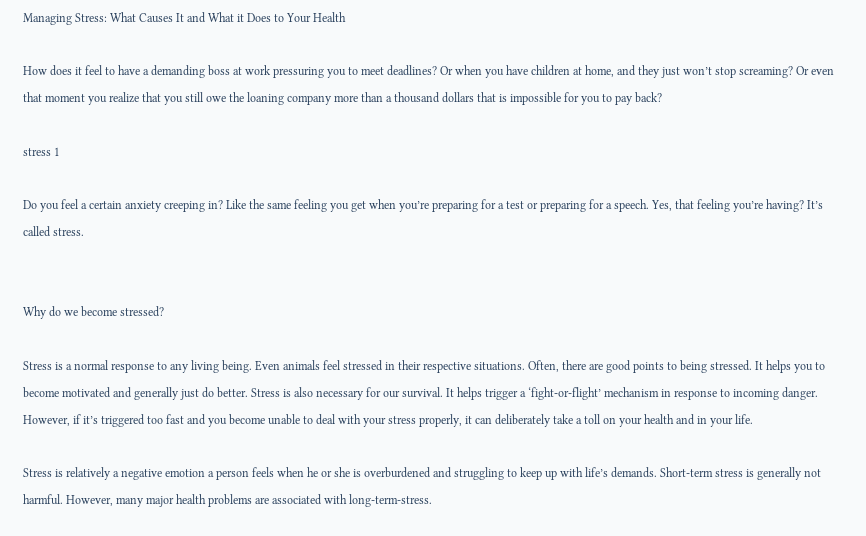Managing Stress: What Causes It and What it Does to Your Health

How does it feel to have a demanding boss at work pressuring you to meet deadlines? Or when you have children at home, and they just won’t stop screaming? Or even that moment you realize that you still owe the loaning company more than a thousand dollars that is impossible for you to pay back?

stress 1

Do you feel a certain anxiety creeping in? Like the same feeling you get when you’re preparing for a test or preparing for a speech. Yes, that feeling you’re having? It’s called stress.


Why do we become stressed?

Stress is a normal response to any living being. Even animals feel stressed in their respective situations. Often, there are good points to being stressed. It helps you to become motivated and generally just do better. Stress is also necessary for our survival. It helps trigger a ‘fight-or-flight’ mechanism in response to incoming danger. However, if it’s triggered too fast and you become unable to deal with your stress properly, it can deliberately take a toll on your health and in your life.

Stress is relatively a negative emotion a person feels when he or she is overburdened and struggling to keep up with life’s demands. Short-term stress is generally not harmful. However, many major health problems are associated with long-term-stress.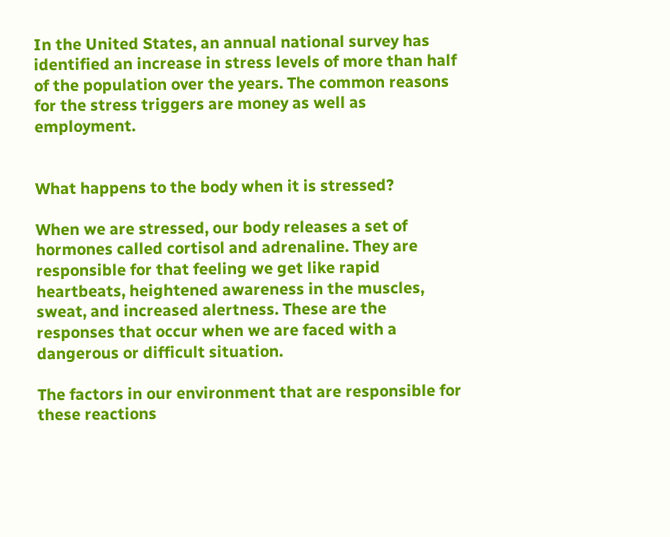In the United States, an annual national survey has identified an increase in stress levels of more than half of the population over the years. The common reasons for the stress triggers are money as well as employment.


What happens to the body when it is stressed?

When we are stressed, our body releases a set of hormones called cortisol and adrenaline. They are responsible for that feeling we get like rapid heartbeats, heightened awareness in the muscles, sweat, and increased alertness. These are the responses that occur when we are faced with a dangerous or difficult situation.

The factors in our environment that are responsible for these reactions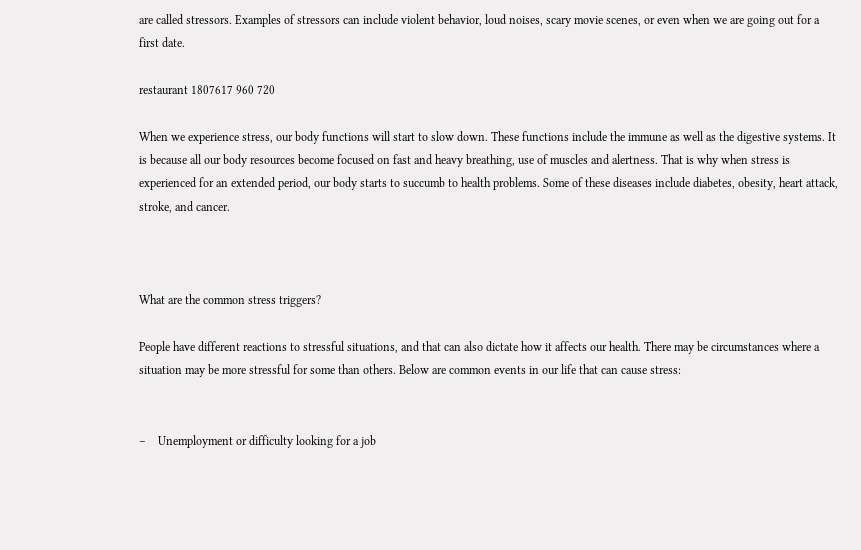are called stressors. Examples of stressors can include violent behavior, loud noises, scary movie scenes, or even when we are going out for a first date.

restaurant 1807617 960 720

When we experience stress, our body functions will start to slow down. These functions include the immune as well as the digestive systems. It is because all our body resources become focused on fast and heavy breathing, use of muscles and alertness. That is why when stress is experienced for an extended period, our body starts to succumb to health problems. Some of these diseases include diabetes, obesity, heart attack, stroke, and cancer.



What are the common stress triggers?

People have different reactions to stressful situations, and that can also dictate how it affects our health. There may be circumstances where a situation may be more stressful for some than others. Below are common events in our life that can cause stress:


–    Unemployment or difficulty looking for a job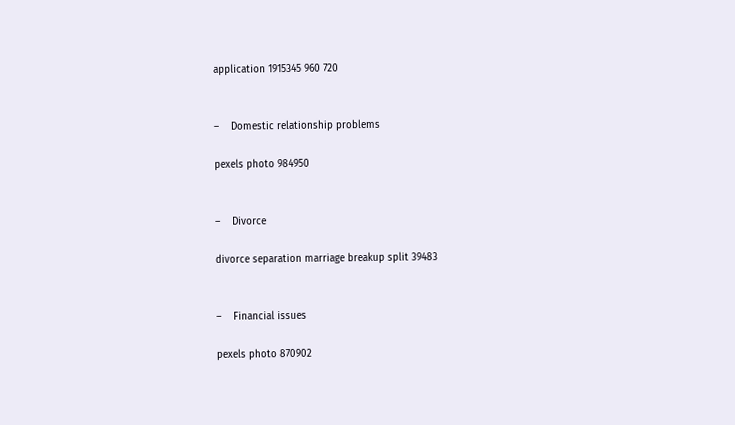application 1915345 960 720


–    Domestic relationship problems

pexels photo 984950


–    Divorce

divorce separation marriage breakup split 39483


–    Financial issues

pexels photo 870902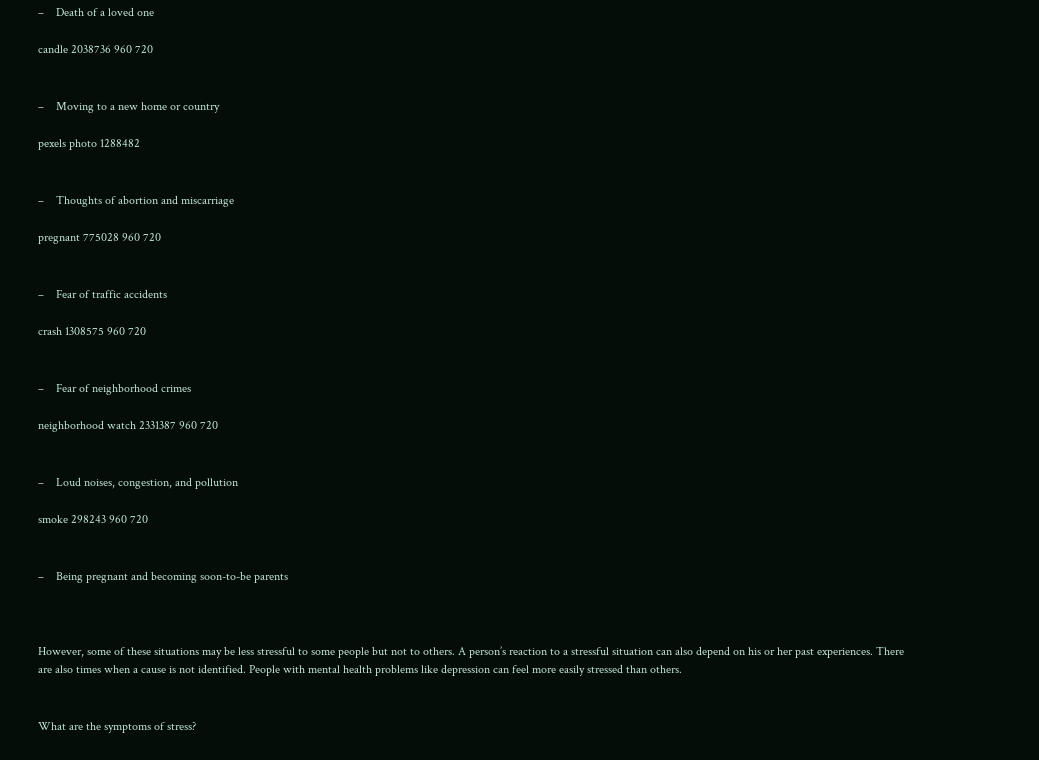–    Death of a loved one

candle 2038736 960 720


–    Moving to a new home or country

pexels photo 1288482


–    Thoughts of abortion and miscarriage

pregnant 775028 960 720


–    Fear of traffic accidents

crash 1308575 960 720


–    Fear of neighborhood crimes

neighborhood watch 2331387 960 720


–    Loud noises, congestion, and pollution

smoke 298243 960 720


–    Being pregnant and becoming soon-to-be parents



However, some of these situations may be less stressful to some people but not to others. A person’s reaction to a stressful situation can also depend on his or her past experiences. There are also times when a cause is not identified. People with mental health problems like depression can feel more easily stressed than others.


What are the symptoms of stress?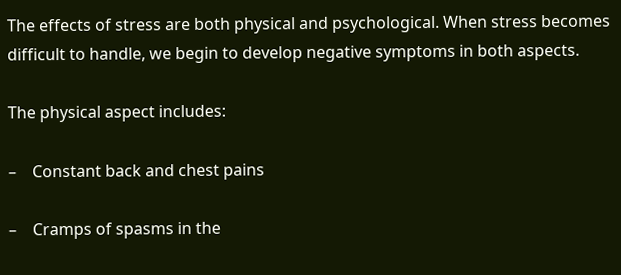The effects of stress are both physical and psychological. When stress becomes difficult to handle, we begin to develop negative symptoms in both aspects.

The physical aspect includes:

–    Constant back and chest pains

–    Cramps of spasms in the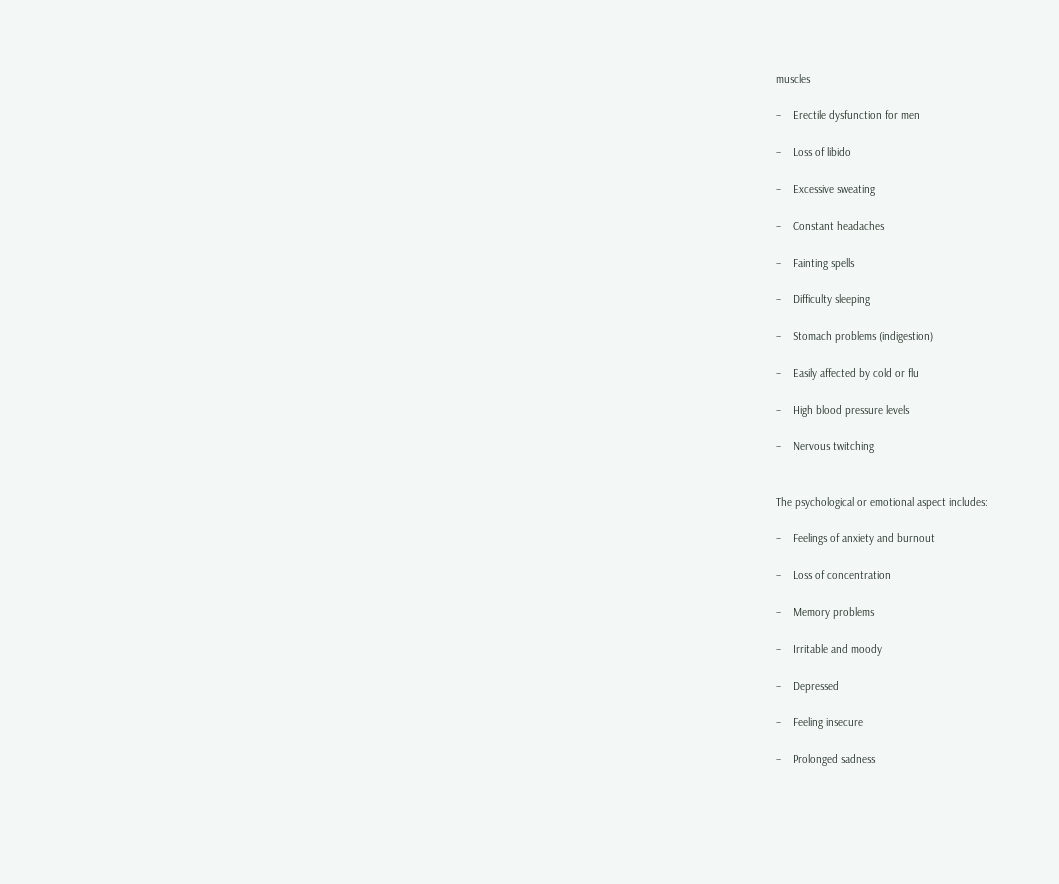muscles

–    Erectile dysfunction for men

–    Loss of libido

–    Excessive sweating

–    Constant headaches

–    Fainting spells

–    Difficulty sleeping

–    Stomach problems (indigestion)

–    Easily affected by cold or flu

–    High blood pressure levels

–    Nervous twitching


The psychological or emotional aspect includes:

–    Feelings of anxiety and burnout

–    Loss of concentration

–    Memory problems

–    Irritable and moody

–    Depressed

–    Feeling insecure

–    Prolonged sadness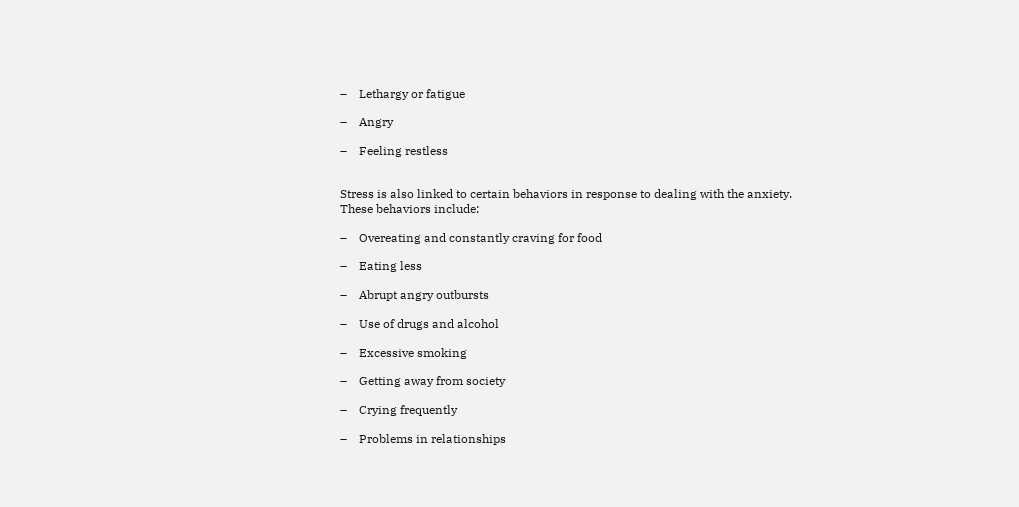–    Lethargy or fatigue

–    Angry

–    Feeling restless


Stress is also linked to certain behaviors in response to dealing with the anxiety. These behaviors include:

–    Overeating and constantly craving for food

–    Eating less

–    Abrupt angry outbursts

–    Use of drugs and alcohol

–    Excessive smoking

–    Getting away from society

–    Crying frequently

–    Problems in relationships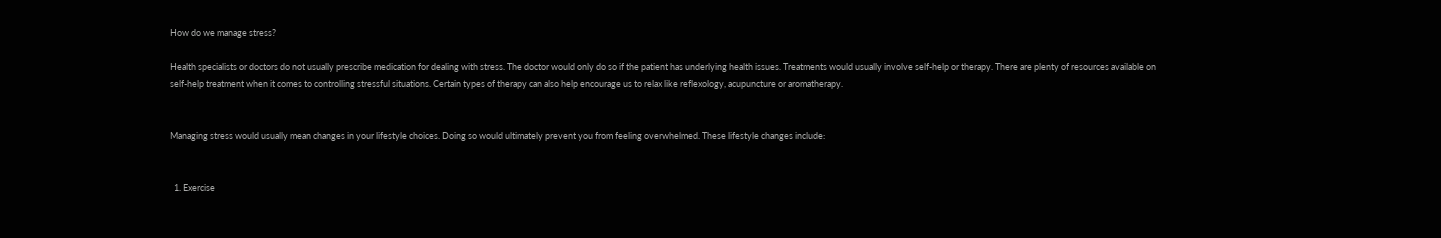How do we manage stress?

Health specialists or doctors do not usually prescribe medication for dealing with stress. The doctor would only do so if the patient has underlying health issues. Treatments would usually involve self-help or therapy. There are plenty of resources available on self-help treatment when it comes to controlling stressful situations. Certain types of therapy can also help encourage us to relax like reflexology, acupuncture or aromatherapy.


Managing stress would usually mean changes in your lifestyle choices. Doing so would ultimately prevent you from feeling overwhelmed. These lifestyle changes include:


  1. Exercise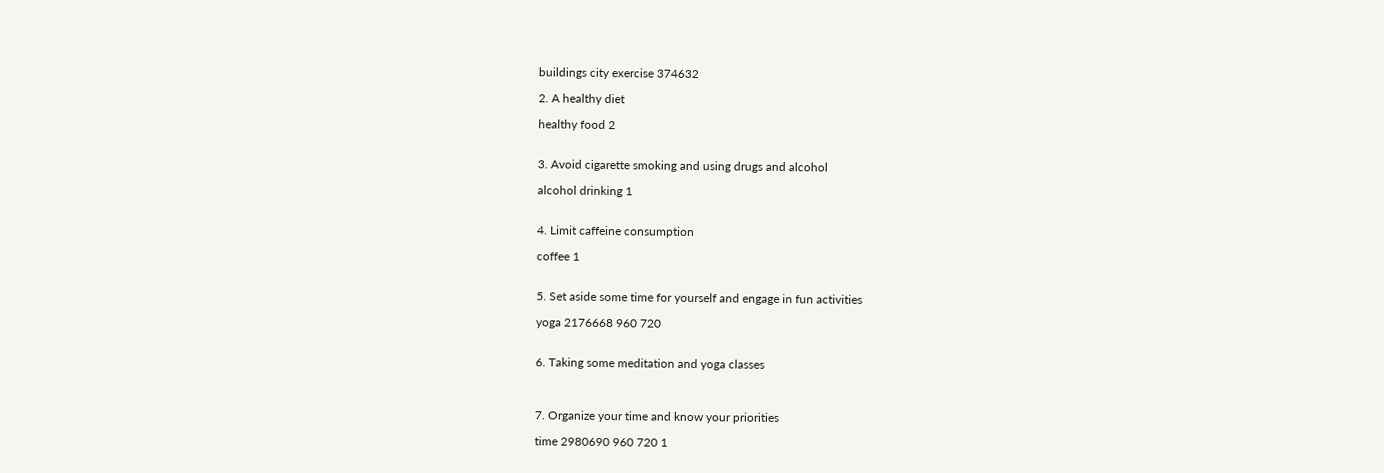buildings city exercise 374632

2. A healthy diet

healthy food 2


3. Avoid cigarette smoking and using drugs and alcohol

alcohol drinking 1


4. Limit caffeine consumption

coffee 1


5. Set aside some time for yourself and engage in fun activities

yoga 2176668 960 720


6. Taking some meditation and yoga classes



7. Organize your time and know your priorities

time 2980690 960 720 1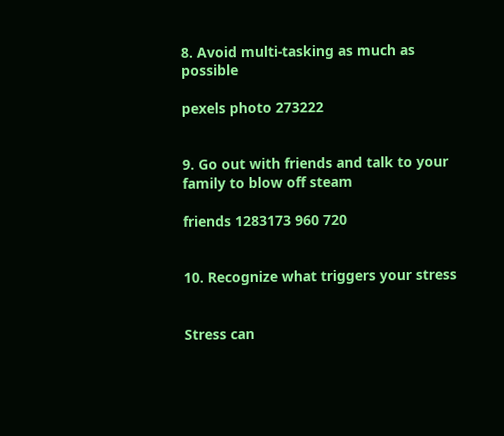8. Avoid multi-tasking as much as possible

pexels photo 273222


9. Go out with friends and talk to your family to blow off steam

friends 1283173 960 720


10. Recognize what triggers your stress


Stress can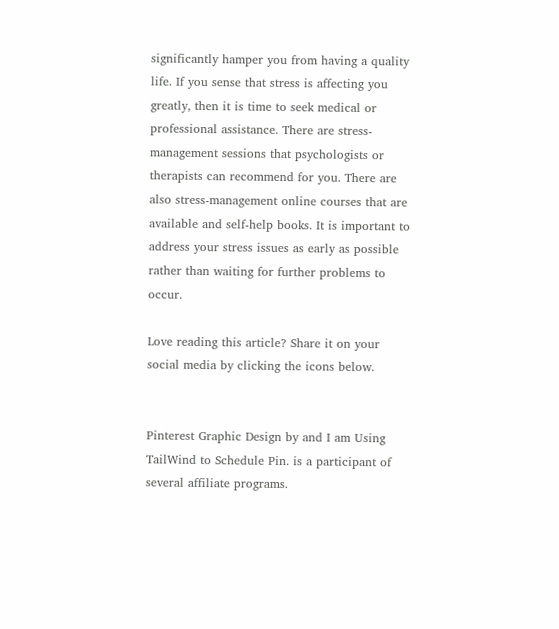significantly hamper you from having a quality life. If you sense that stress is affecting you greatly, then it is time to seek medical or professional assistance. There are stress-management sessions that psychologists or therapists can recommend for you. There are also stress-management online courses that are available and self-help books. It is important to address your stress issues as early as possible rather than waiting for further problems to occur.

Love reading this article? Share it on your social media by clicking the icons below.


Pinterest Graphic Design by and I am Using TailWind to Schedule Pin. is a participant of several affiliate programs.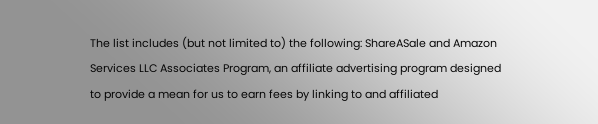The list includes (but not limited to) the following: ShareASale and Amazon Services LLC Associates Program, an affiliate advertising program designed to provide a mean for us to earn fees by linking to and affiliated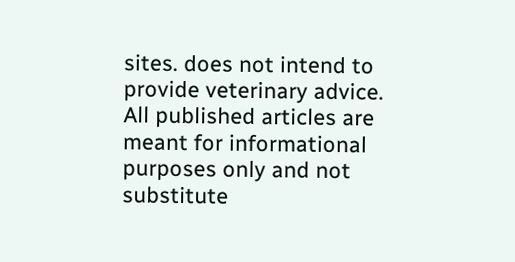sites. does not intend to provide veterinary advice. All published articles are meant for informational purposes only and not substitute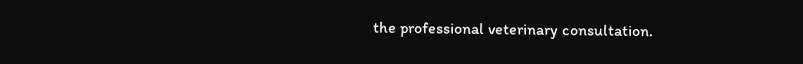the professional veterinary consultation.